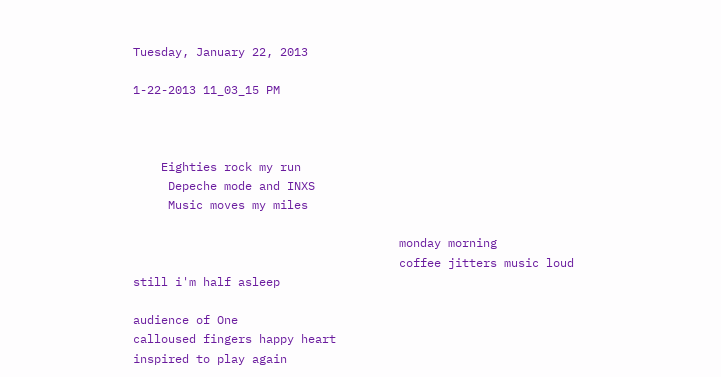Tuesday, January 22, 2013

1-22-2013 11_03_15 PM



    Eighties rock my run
     Depeche mode and INXS
     Music moves my miles

                                      monday morning
                                      coffee jitters music loud
still i'm half asleep

audience of One
calloused fingers happy heart
inspired to play again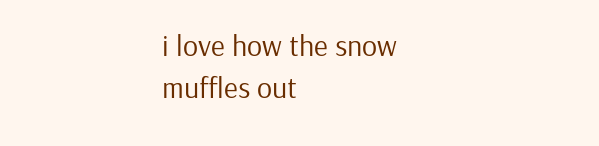i love how the snow
muffles out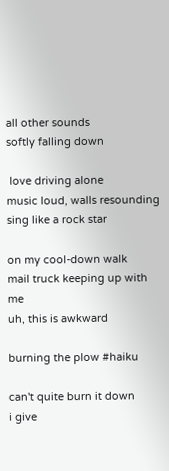all other sounds
softly falling down

 love driving alone
music loud, walls resounding
sing like a rock star

on my cool-down walk
mail truck keeping up with me
uh, this is awkward

burning the plow #haiku

can't quite burn it down
i give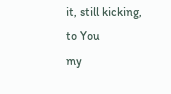it, still kicking, to You
my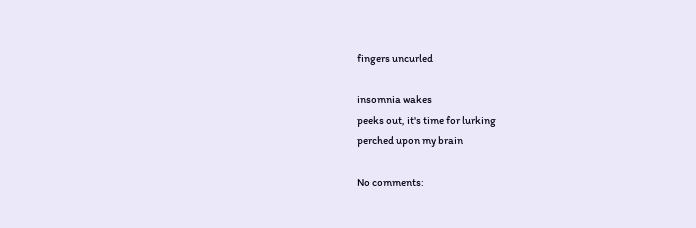fingers uncurled

insomnia wakes
peeks out, it's time for lurking
perched upon my brain

No comments: